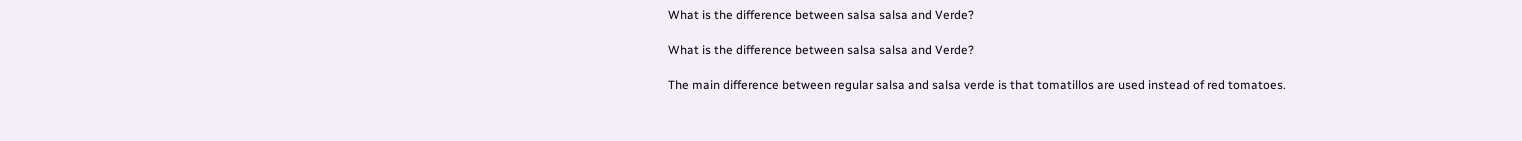What is the difference between salsa salsa and Verde?

What is the difference between salsa salsa and Verde?

The main difference between regular salsa and salsa verde is that tomatillos are used instead of red tomatoes.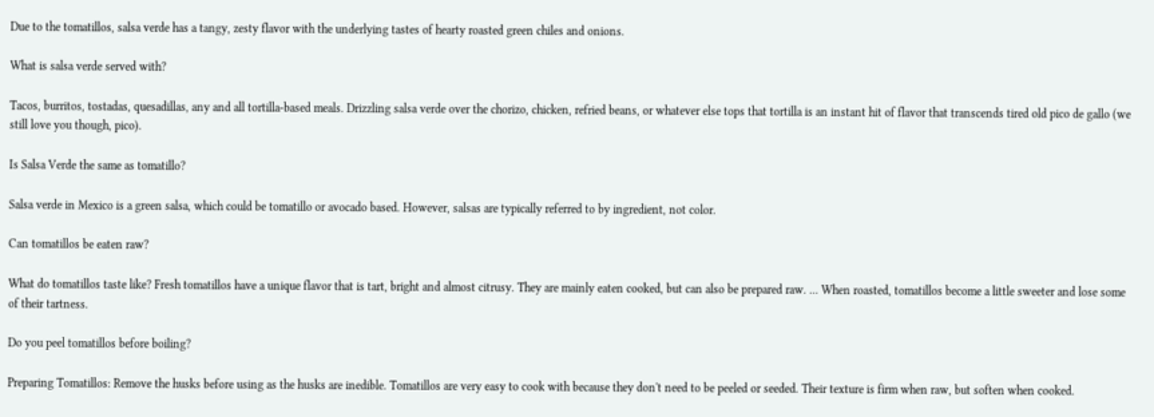Due to the tomatillos, salsa verde has a tangy, zesty flavor with the underlying tastes of hearty roasted green chiles and onions.

What is salsa verde served with?

Tacos, burritos, tostadas, quesadillas, any and all tortilla-based meals. Drizzling salsa verde over the chorizo, chicken, refried beans, or whatever else tops that tortilla is an instant hit of flavor that transcends tired old pico de gallo (we still love you though, pico).

Is Salsa Verde the same as tomatillo?

Salsa verde in Mexico is a green salsa, which could be tomatillo or avocado based. However, salsas are typically referred to by ingredient, not color.

Can tomatillos be eaten raw?

What do tomatillos taste like? Fresh tomatillos have a unique flavor that is tart, bright and almost citrusy. They are mainly eaten cooked, but can also be prepared raw. ... When roasted, tomatillos become a little sweeter and lose some of their tartness.

Do you peel tomatillos before boiling?

Preparing Tomatillos: Remove the husks before using as the husks are inedible. Tomatillos are very easy to cook with because they don't need to be peeled or seeded. Their texture is firm when raw, but soften when cooked.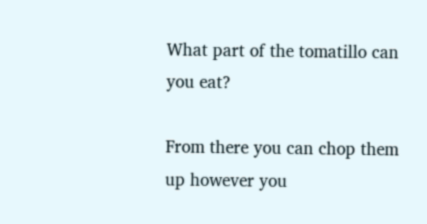What part of the tomatillo can you eat?

From there you can chop them up however you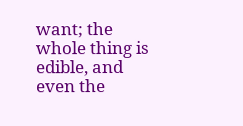want; the whole thing is edible, and even the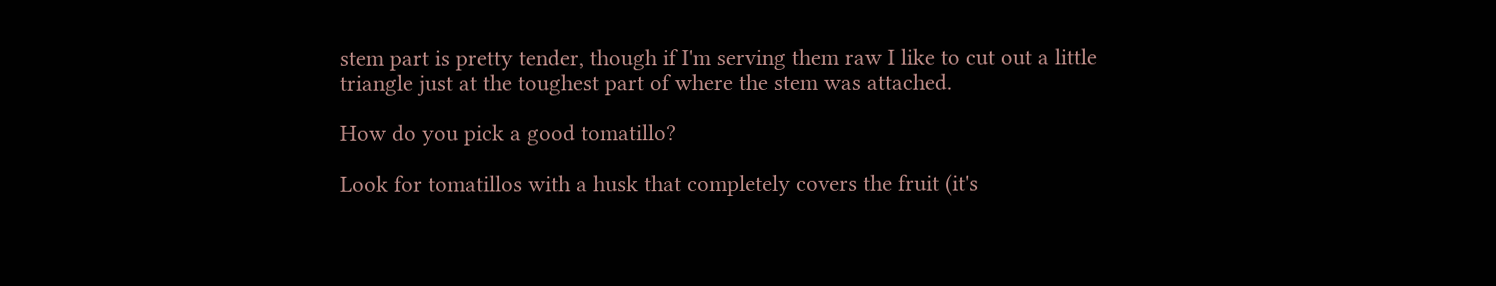stem part is pretty tender, though if I'm serving them raw I like to cut out a little triangle just at the toughest part of where the stem was attached.

How do you pick a good tomatillo?

Look for tomatillos with a husk that completely covers the fruit (it's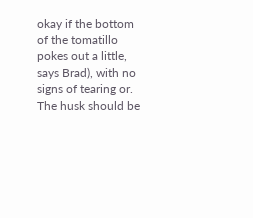okay if the bottom of the tomatillo pokes out a little, says Brad), with no signs of tearing or. The husk should be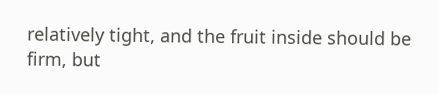relatively tight, and the fruit inside should be firm, but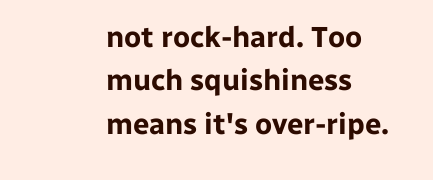not rock-hard. Too much squishiness means it's over-ripe.